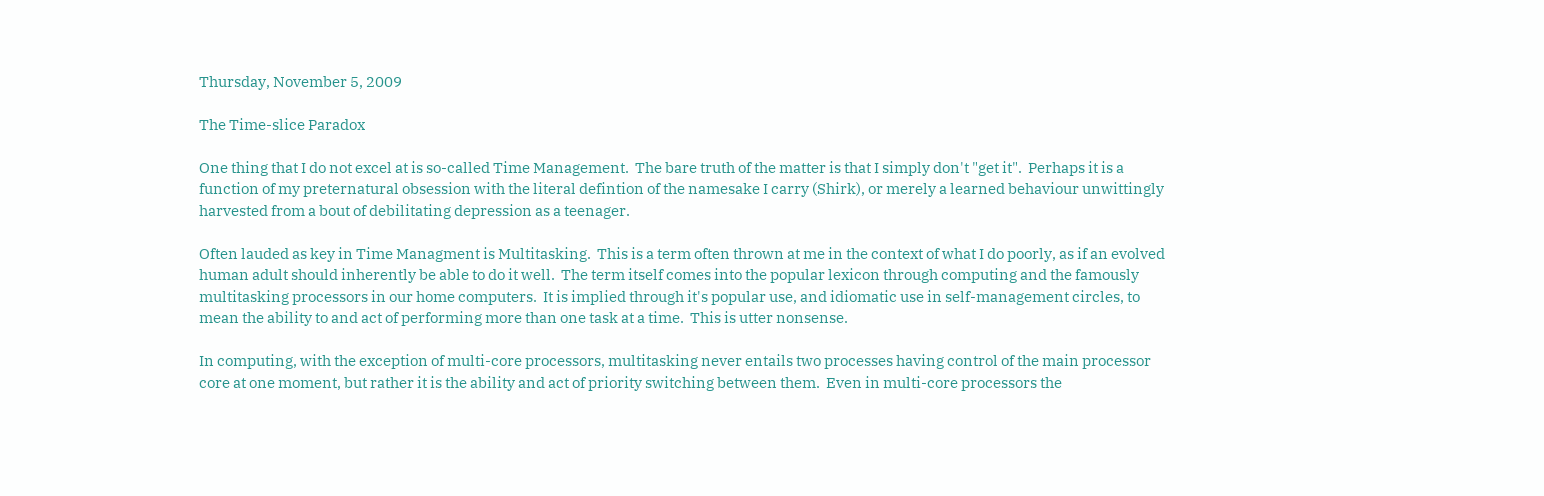Thursday, November 5, 2009

The Time-slice Paradox

One thing that I do not excel at is so-called Time Management.  The bare truth of the matter is that I simply don't "get it".  Perhaps it is a function of my preternatural obsession with the literal defintion of the namesake I carry (Shirk), or merely a learned behaviour unwittingly harvested from a bout of debilitating depression as a teenager.

Often lauded as key in Time Managment is Multitasking.  This is a term often thrown at me in the context of what I do poorly, as if an evolved human adult should inherently be able to do it well.  The term itself comes into the popular lexicon through computing and the famously multitasking processors in our home computers.  It is implied through it's popular use, and idiomatic use in self-management circles, to mean the ability to and act of performing more than one task at a time.  This is utter nonsense.

In computing, with the exception of multi-core processors, multitasking never entails two processes having control of the main processor core at one moment, but rather it is the ability and act of priority switching between them.  Even in multi-core processors the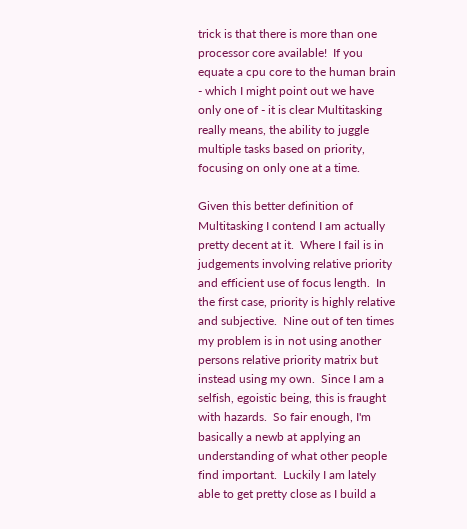trick is that there is more than one processor core available!  If you equate a cpu core to the human brain - which I might point out we have only one of - it is clear Multitasking really means, the ability to juggle multiple tasks based on priority, focusing on only one at a time.

Given this better definition of Multitasking I contend I am actually pretty decent at it.  Where I fail is in judgements involving relative priority and efficient use of focus length.  In the first case, priority is highly relative and subjective.  Nine out of ten times my problem is in not using another persons relative priority matrix but instead using my own.  Since I am a selfish, egoistic being, this is fraught with hazards.  So fair enough, I'm basically a newb at applying an understanding of what other people find important.  Luckily I am lately able to get pretty close as I build a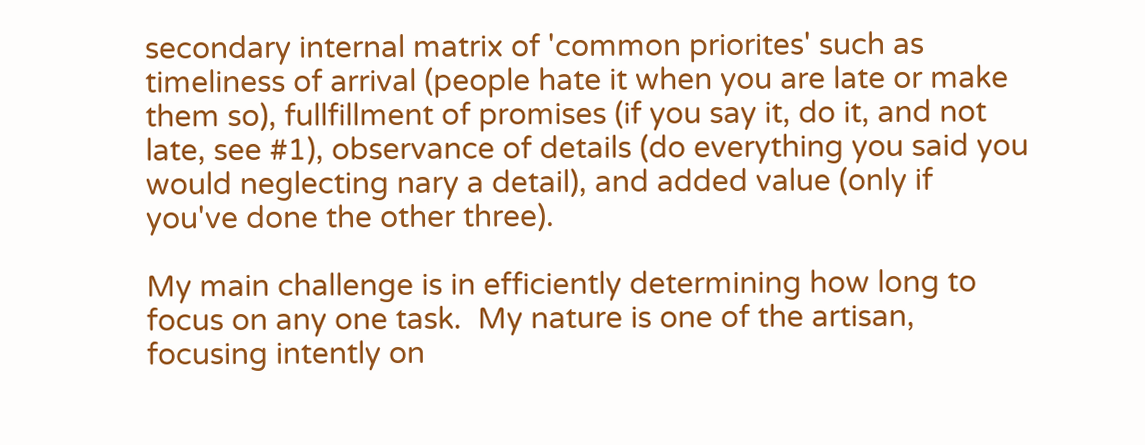secondary internal matrix of 'common priorites' such as timeliness of arrival (people hate it when you are late or make them so), fullfillment of promises (if you say it, do it, and not late, see #1), observance of details (do everything you said you would neglecting nary a detail), and added value (only if you've done the other three).

My main challenge is in efficiently determining how long to focus on any one task.  My nature is one of the artisan, focusing intently on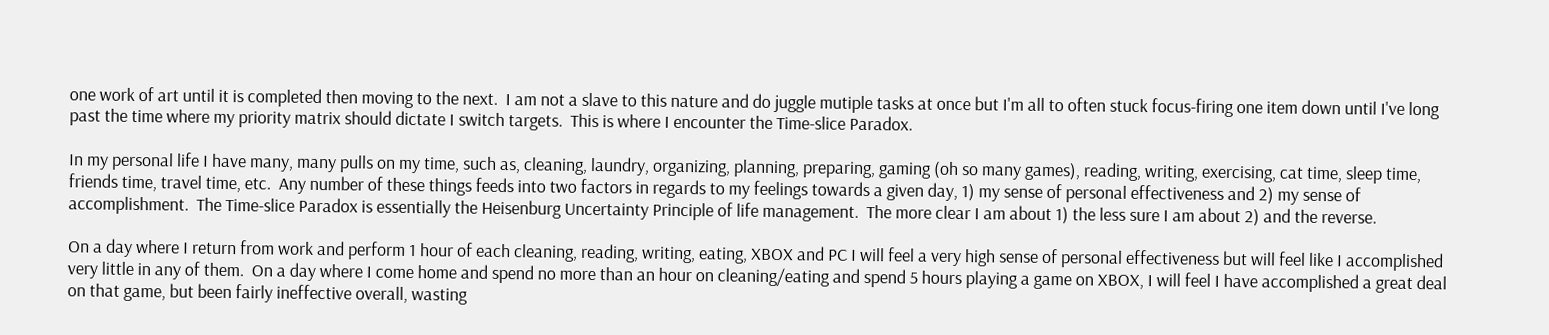one work of art until it is completed then moving to the next.  I am not a slave to this nature and do juggle mutiple tasks at once but I'm all to often stuck focus-firing one item down until I've long past the time where my priority matrix should dictate I switch targets.  This is where I encounter the Time-slice Paradox.

In my personal life I have many, many pulls on my time, such as, cleaning, laundry, organizing, planning, preparing, gaming (oh so many games), reading, writing, exercising, cat time, sleep time, friends time, travel time, etc.  Any number of these things feeds into two factors in regards to my feelings towards a given day, 1) my sense of personal effectiveness and 2) my sense of accomplishment.  The Time-slice Paradox is essentially the Heisenburg Uncertainty Principle of life management.  The more clear I am about 1) the less sure I am about 2) and the reverse.

On a day where I return from work and perform 1 hour of each cleaning, reading, writing, eating, XBOX and PC I will feel a very high sense of personal effectiveness but will feel like I accomplished very little in any of them.  On a day where I come home and spend no more than an hour on cleaning/eating and spend 5 hours playing a game on XBOX, I will feel I have accomplished a great deal on that game, but been fairly ineffective overall, wasting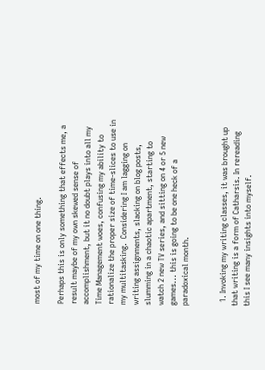most of my time on one thing.

Perhaps this is only something that effects me, a result maybe of my own skewed sense of accomplishment, but it no doubt plays into all my Time Management woes, confusing my ability to rationalize the proper size of time-slices to use in my multitasking.  Considering I am lagging on writing assignments, slacking on blog posts, slumming in a chaotic apartment, starting to watch 2 new TV series, and sitting on 4 or 5 new games... this is going to be one heck of a paradoxical month.


  1. Invoking my writing classes, it was brought up that writing is a form of Catharsis. In rereading this I see many insights into myself.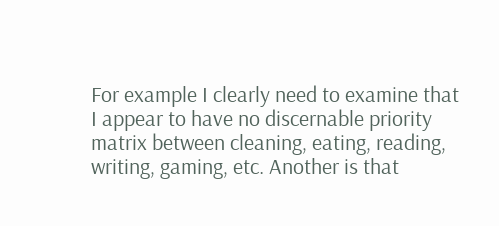For example I clearly need to examine that I appear to have no discernable priority matrix between cleaning, eating, reading, writing, gaming, etc. Another is that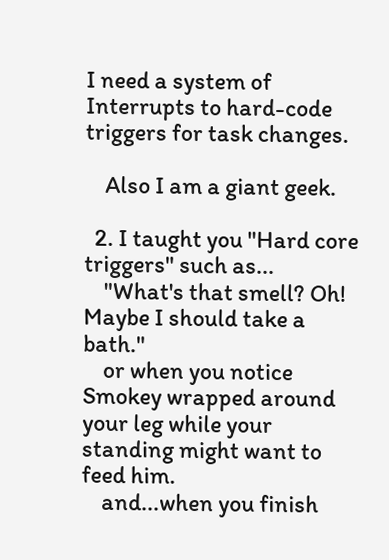I need a system of Interrupts to hard-code triggers for task changes.

    Also I am a giant geek.

  2. I taught you "Hard core triggers" such as...
    "What's that smell? Oh! Maybe I should take a bath."
    or when you notice Smokey wrapped around your leg while your standing might want to feed him.
    and...when you finish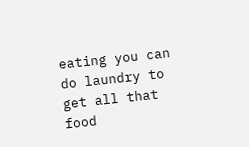eating you can do laundry to get all that food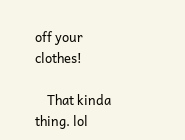off your clothes!

    That kinda thing. lol